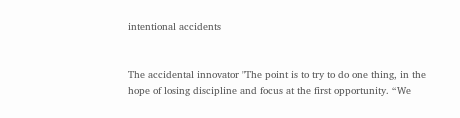intentional accidents


The accidental innovator "The point is to try to do one thing, in the hope of losing discipline and focus at the first opportunity. “We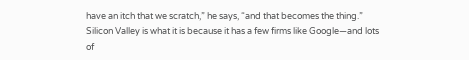have an itch that we scratch,” he says, “and that becomes the thing.” Silicon Valley is what it is because it has a few firms like Google—and lots of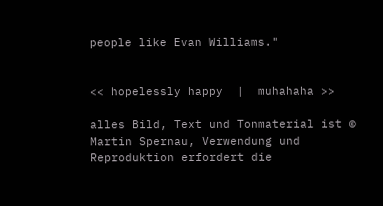people like Evan Williams."


<< hopelessly happy  |  muhahaha >>

alles Bild, Text und Tonmaterial ist © Martin Spernau, Verwendung und Reproduktion erfordert die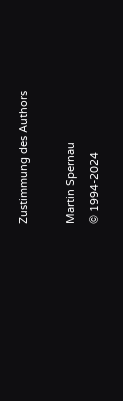Zustimmung des Authors

Martin Spernau
© 1994-2024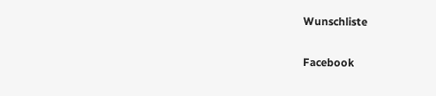Wunschliste

Facebook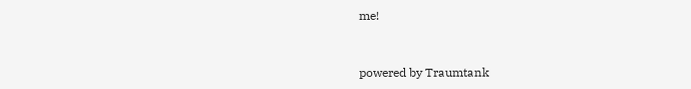me!


powered by Traumtank